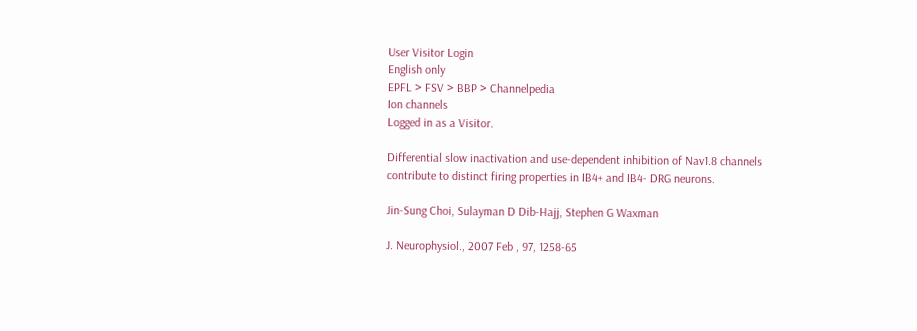User Visitor Login
English only
EPFL > FSV > BBP > Channelpedia
Ion channels
Logged in as a Visitor.

Differential slow inactivation and use-dependent inhibition of Nav1.8 channels contribute to distinct firing properties in IB4+ and IB4- DRG neurons.

Jin-Sung Choi, Sulayman D Dib-Hajj, Stephen G Waxman

J. Neurophysiol., 2007 Feb , 97, 1258-65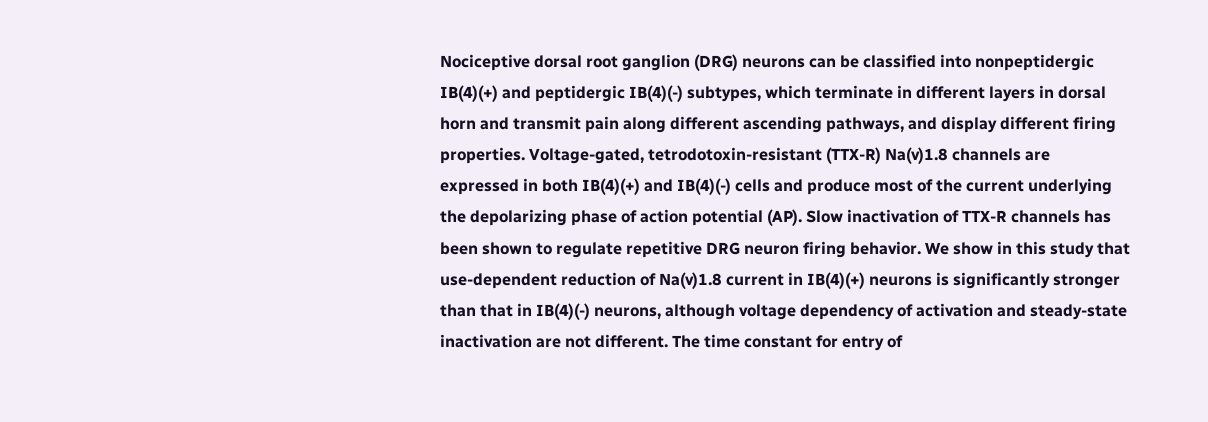Nociceptive dorsal root ganglion (DRG) neurons can be classified into nonpeptidergic IB(4)(+) and peptidergic IB(4)(-) subtypes, which terminate in different layers in dorsal horn and transmit pain along different ascending pathways, and display different firing properties. Voltage-gated, tetrodotoxin-resistant (TTX-R) Na(v)1.8 channels are expressed in both IB(4)(+) and IB(4)(-) cells and produce most of the current underlying the depolarizing phase of action potential (AP). Slow inactivation of TTX-R channels has been shown to regulate repetitive DRG neuron firing behavior. We show in this study that use-dependent reduction of Na(v)1.8 current in IB(4)(+) neurons is significantly stronger than that in IB(4)(-) neurons, although voltage dependency of activation and steady-state inactivation are not different. The time constant for entry of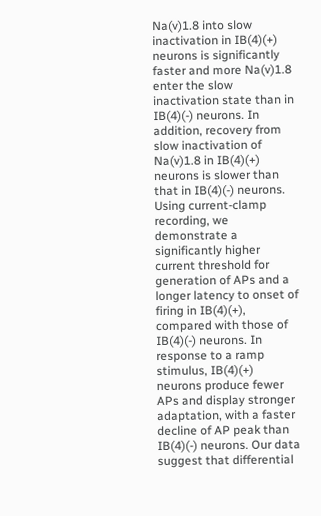Na(v)1.8 into slow inactivation in IB(4)(+) neurons is significantly faster and more Na(v)1.8 enter the slow inactivation state than in IB(4)(-) neurons. In addition, recovery from slow inactivation of Na(v)1.8 in IB(4)(+) neurons is slower than that in IB(4)(-) neurons. Using current-clamp recording, we demonstrate a significantly higher current threshold for generation of APs and a longer latency to onset of firing in IB(4)(+), compared with those of IB(4)(-) neurons. In response to a ramp stimulus, IB(4)(+) neurons produce fewer APs and display stronger adaptation, with a faster decline of AP peak than IB(4)(-) neurons. Our data suggest that differential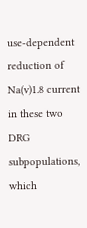use-dependent reduction of Na(v)1.8 current in these two DRG subpopulations, which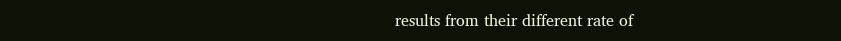results from their different rate of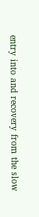entry into and recovery from the slow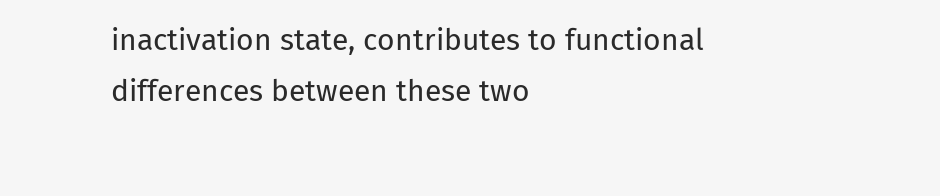inactivation state, contributes to functional differences between these two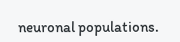neuronal populations.